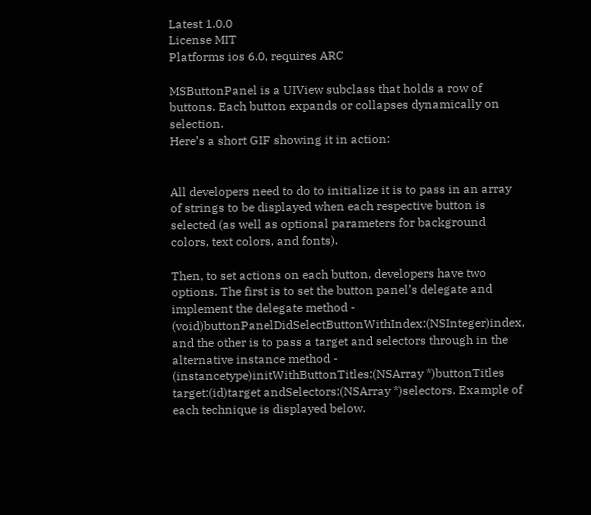Latest 1.0.0
License MIT
Platforms ios 6.0, requires ARC

MSButtonPanel is a UIView subclass that holds a row of buttons. Each button expands or collapses dynamically on selection.
Here’s a short GIF showing it in action:


All developers need to do to initialize it is to pass in an array of strings to be displayed when each respective button is selected (as well as optional parameters for background colors, text colors, and fonts).

Then, to set actions on each button, developers have two options. The first is to set the button panel’s delegate and implement the delegate method - (void)buttonPanelDidSelectButtonWithIndex:(NSInteger)index, and the other is to pass a target and selectors through in the alternative instance method - (instancetype)initWithButtonTitles:(NSArray *)buttonTitles target:(id)target andSelectors:(NSArray *)selectors. Example of each technique is displayed below.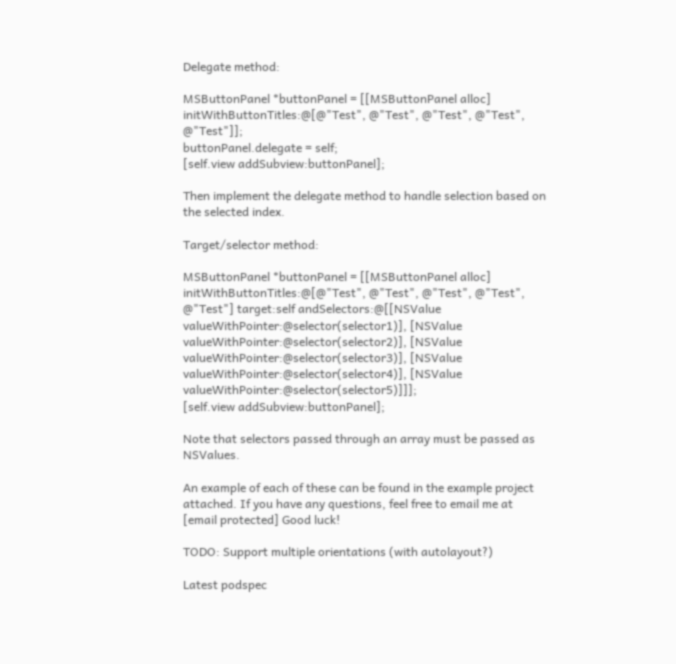Delegate method:

MSButtonPanel *buttonPanel = [[MSButtonPanel alloc] initWithButtonTitles:@[@"Test", @"Test", @"Test", @"Test", @"Test"]];
buttonPanel.delegate = self;
[self.view addSubview:buttonPanel];

Then implement the delegate method to handle selection based on the selected index.

Target/selector method:

MSButtonPanel *buttonPanel = [[MSButtonPanel alloc] initWithButtonTitles:@[@"Test", @"Test", @"Test", @"Test", @"Test"] target:self andSelectors:@[[NSValue valueWithPointer:@selector(selector1)], [NSValue valueWithPointer:@selector(selector2)], [NSValue valueWithPointer:@selector(selector3)], [NSValue valueWithPointer:@selector(selector4)], [NSValue valueWithPointer:@selector(selector5)]]];
[self.view addSubview:buttonPanel];

Note that selectors passed through an array must be passed as NSValues.

An example of each of these can be found in the example project attached. If you have any questions, feel free to email me at [email protected] Good luck!

TODO: Support multiple orientations (with autolayout?)

Latest podspec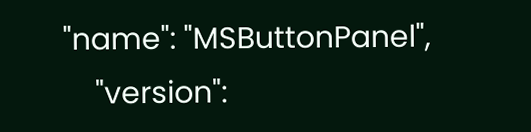"name": "MSButtonPanel",
    "version":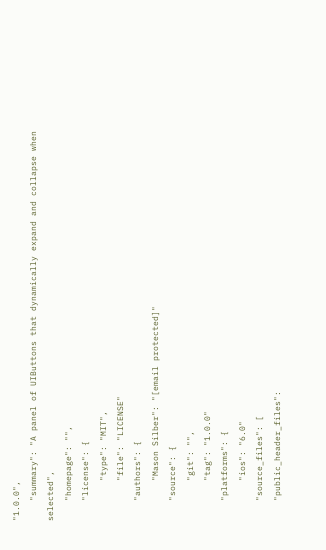"1.0.0",
    "summary": "A panel of UIButtons that dynamically expand and collapse when selected",
    "homepage": "",
    "license": {
        "type": "MIT",
        "file": "LICENSE"
    "authors": {
        "Mason Silber": "[email protected]"
    "source": {
        "git": "",
        "tag": "1.0.0"
    "platforms": {
        "ios": "6.0"
    "source_files": [
    "public_header_files":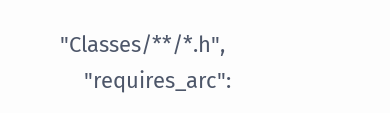"Classes/**/*.h",
    "requires_arc":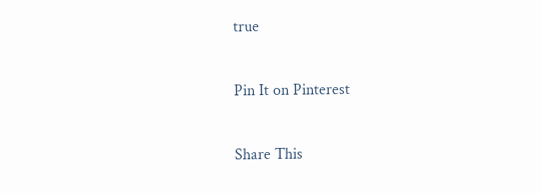true

Pin It on Pinterest

Share This